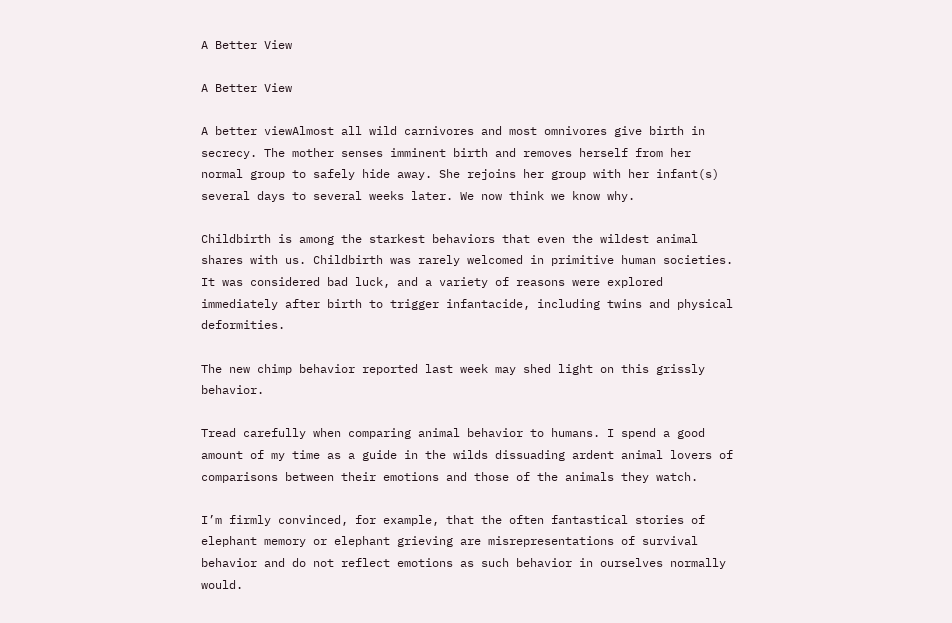A Better View

A Better View

A better viewAlmost all wild carnivores and most omnivores give birth in secrecy. The mother senses imminent birth and removes herself from her normal group to safely hide away. She rejoins her group with her infant(s) several days to several weeks later. We now think we know why.

Childbirth is among the starkest behaviors that even the wildest animal shares with us. Childbirth was rarely welcomed in primitive human societies. It was considered bad luck, and a variety of reasons were explored immediately after birth to trigger infantacide, including twins and physical deformities.

The new chimp behavior reported last week may shed light on this grissly behavior.

Tread carefully when comparing animal behavior to humans. I spend a good amount of my time as a guide in the wilds dissuading ardent animal lovers of comparisons between their emotions and those of the animals they watch.

I’m firmly convinced, for example, that the often fantastical stories of elephant memory or elephant grieving are misrepresentations of survival behavior and do not reflect emotions as such behavior in ourselves normally would.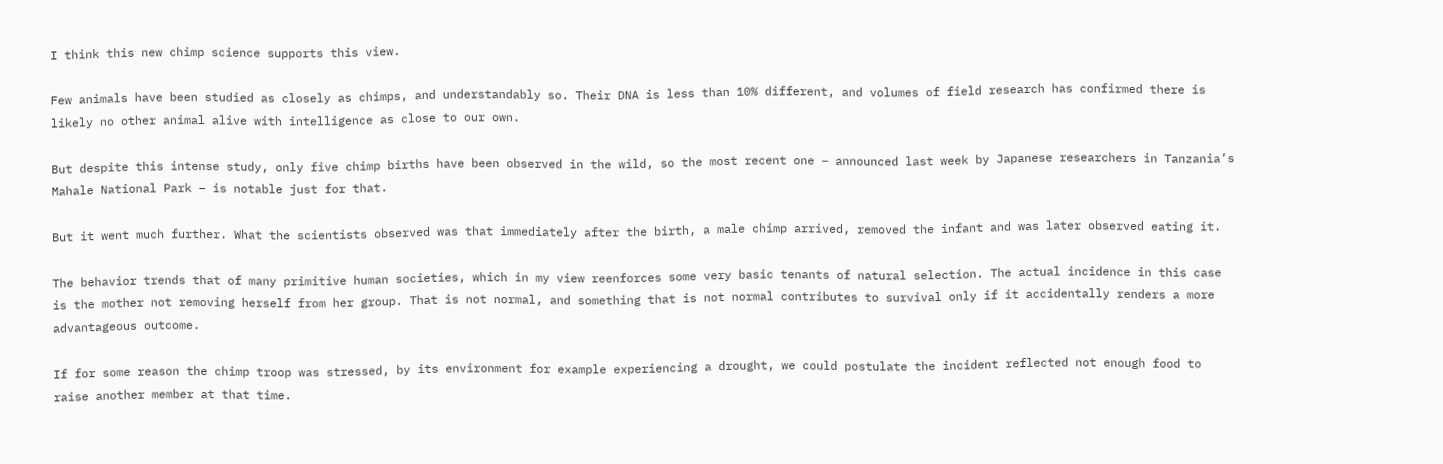I think this new chimp science supports this view.

Few animals have been studied as closely as chimps, and understandably so. Their DNA is less than 10% different, and volumes of field research has confirmed there is likely no other animal alive with intelligence as close to our own.

But despite this intense study, only five chimp births have been observed in the wild, so the most recent one – announced last week by Japanese researchers in Tanzania’s Mahale National Park – is notable just for that.

But it went much further. What the scientists observed was that immediately after the birth, a male chimp arrived, removed the infant and was later observed eating it.

The behavior trends that of many primitive human societies, which in my view reenforces some very basic tenants of natural selection. The actual incidence in this case is the mother not removing herself from her group. That is not normal, and something that is not normal contributes to survival only if it accidentally renders a more advantageous outcome.

If for some reason the chimp troop was stressed, by its environment for example experiencing a drought, we could postulate the incident reflected not enough food to raise another member at that time.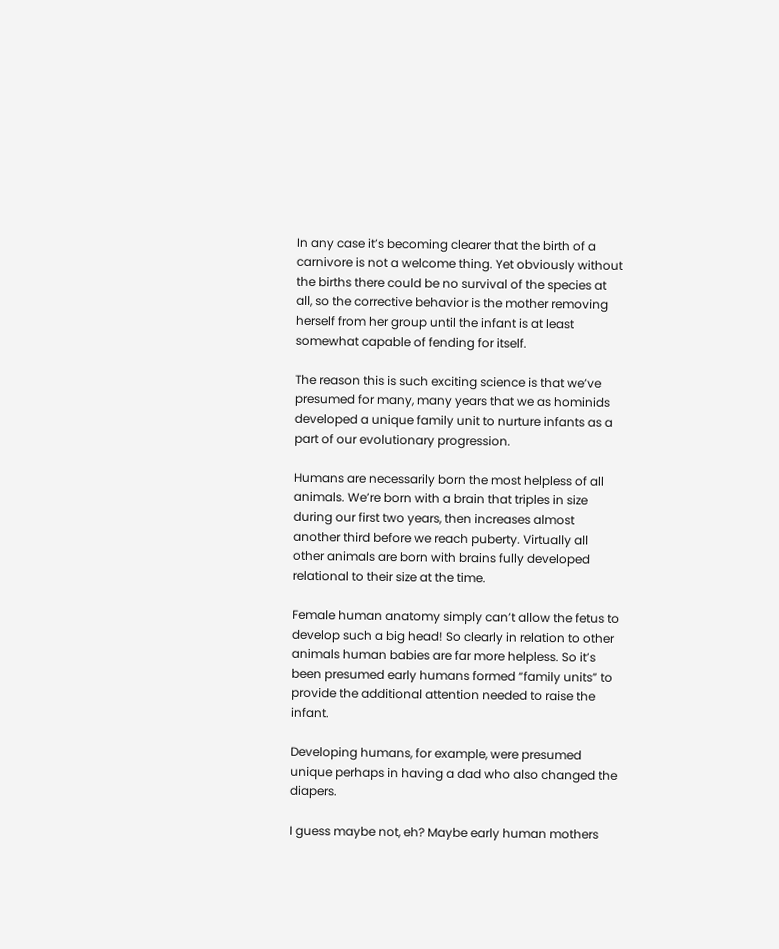In any case it’s becoming clearer that the birth of a carnivore is not a welcome thing. Yet obviously without the births there could be no survival of the species at all, so the corrective behavior is the mother removing herself from her group until the infant is at least somewhat capable of fending for itself.

The reason this is such exciting science is that we’ve presumed for many, many years that we as hominids developed a unique family unit to nurture infants as a part of our evolutionary progression.

Humans are necessarily born the most helpless of all animals. We’re born with a brain that triples in size during our first two years, then increases almost another third before we reach puberty. Virtually all other animals are born with brains fully developed relational to their size at the time.

Female human anatomy simply can’t allow the fetus to develop such a big head! So clearly in relation to other animals human babies are far more helpless. So it’s been presumed early humans formed “family units” to provide the additional attention needed to raise the infant.

Developing humans, for example, were presumed unique perhaps in having a dad who also changed the diapers.

I guess maybe not, eh? Maybe early human mothers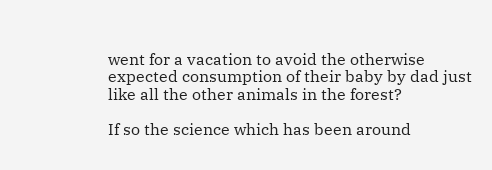went for a vacation to avoid the otherwise expected consumption of their baby by dad just like all the other animals in the forest?

If so the science which has been around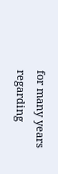for many years regarding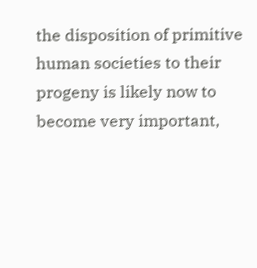the disposition of primitive human societies to their progeny is likely now to become very important,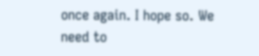once again. I hope so. We need to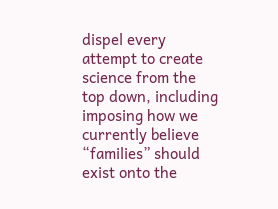dispel every attempt to create science from the top down, including imposing how we currently believe “families” should exist onto the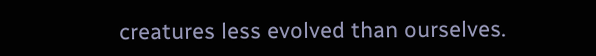creatures less evolved than ourselves.